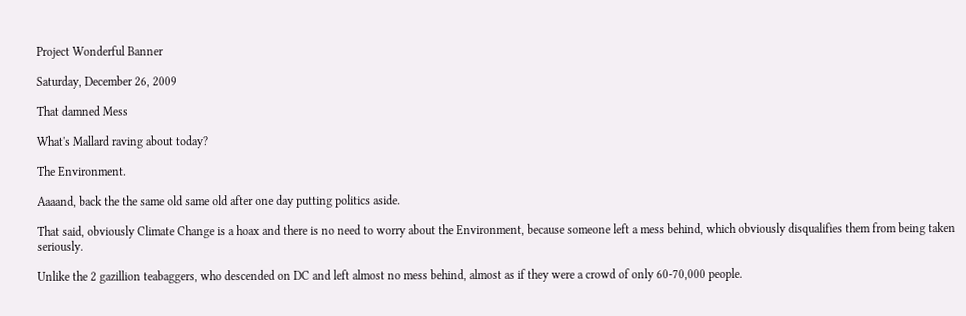Project Wonderful Banner

Saturday, December 26, 2009

That damned Mess

What's Mallard raving about today?

The Environment.

Aaaand, back the the same old same old after one day putting politics aside.

That said, obviously Climate Change is a hoax and there is no need to worry about the Environment, because someone left a mess behind, which obviously disqualifies them from being taken seriously.

Unlike the 2 gazillion teabaggers, who descended on DC and left almost no mess behind, almost as if they were a crowd of only 60-70,000 people.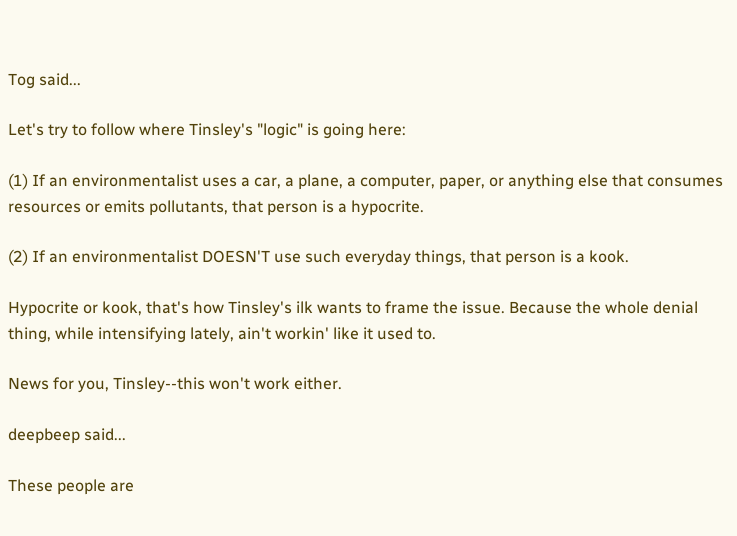Tog said...

Let's try to follow where Tinsley's "logic" is going here:

(1) If an environmentalist uses a car, a plane, a computer, paper, or anything else that consumes resources or emits pollutants, that person is a hypocrite.

(2) If an environmentalist DOESN'T use such everyday things, that person is a kook.

Hypocrite or kook, that's how Tinsley's ilk wants to frame the issue. Because the whole denial thing, while intensifying lately, ain't workin' like it used to.

News for you, Tinsley--this won't work either.

deepbeep said...

These people are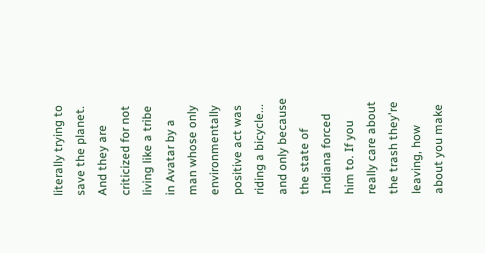literally trying to save the planet. And they are criticized for not living like a tribe in Avatar by a man whose only environmentally positive act was riding a bicycle... and only because the state of Indiana forced him to. If you really care about the trash they're leaving, how about you make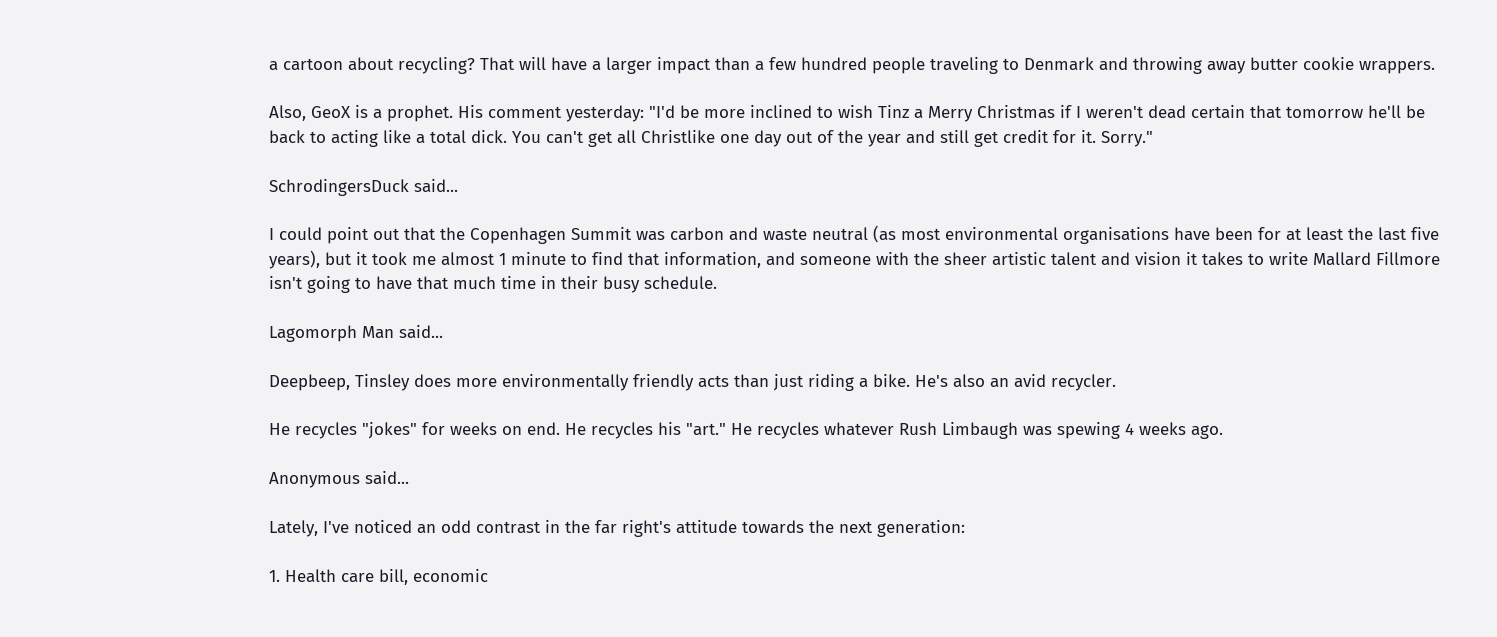a cartoon about recycling? That will have a larger impact than a few hundred people traveling to Denmark and throwing away butter cookie wrappers.

Also, GeoX is a prophet. His comment yesterday: "I'd be more inclined to wish Tinz a Merry Christmas if I weren't dead certain that tomorrow he'll be back to acting like a total dick. You can't get all Christlike one day out of the year and still get credit for it. Sorry."

SchrodingersDuck said...

I could point out that the Copenhagen Summit was carbon and waste neutral (as most environmental organisations have been for at least the last five years), but it took me almost 1 minute to find that information, and someone with the sheer artistic talent and vision it takes to write Mallard Fillmore isn't going to have that much time in their busy schedule.

Lagomorph Man said...

Deepbeep, Tinsley does more environmentally friendly acts than just riding a bike. He's also an avid recycler.

He recycles "jokes" for weeks on end. He recycles his "art." He recycles whatever Rush Limbaugh was spewing 4 weeks ago.

Anonymous said...

Lately, I've noticed an odd contrast in the far right's attitude towards the next generation:

1. Health care bill, economic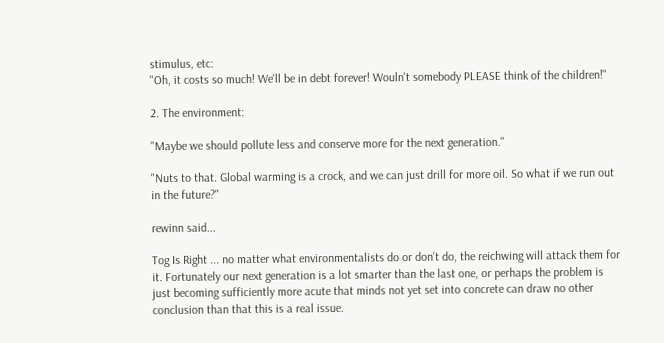stimulus, etc:
"Oh, it costs so much! We'll be in debt forever! Wouln't somebody PLEASE think of the children!"

2. The environment:

"Maybe we should pollute less and conserve more for the next generation."

"Nuts to that. Global warming is a crock, and we can just drill for more oil. So what if we run out in the future?"

rewinn said...

Tog Is Right ... no matter what environmentalists do or don't do, the reichwing will attack them for it. Fortunately our next generation is a lot smarter than the last one, or perhaps the problem is just becoming sufficiently more acute that minds not yet set into concrete can draw no other conclusion than that this is a real issue.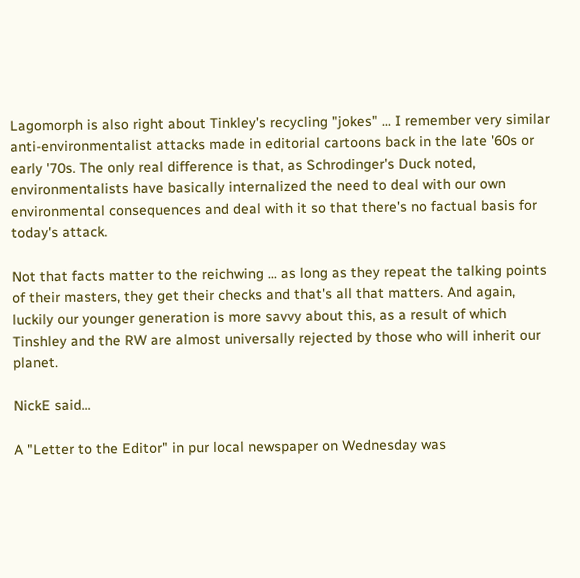Lagomorph is also right about Tinkley's recycling "jokes" ... I remember very similar anti-environmentalist attacks made in editorial cartoons back in the late '60s or early '70s. The only real difference is that, as Schrodinger's Duck noted, environmentalists have basically internalized the need to deal with our own environmental consequences and deal with it so that there's no factual basis for today's attack.

Not that facts matter to the reichwing ... as long as they repeat the talking points of their masters, they get their checks and that's all that matters. And again, luckily our younger generation is more savvy about this, as a result of which Tinshley and the RW are almost universally rejected by those who will inherit our planet.

NickE said...

A "Letter to the Editor" in pur local newspaper on Wednesday was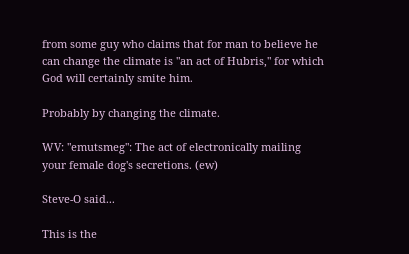from some guy who claims that for man to believe he can change the climate is "an act of Hubris," for which God will certainly smite him.

Probably by changing the climate.

WV: "emutsmeg": The act of electronically mailing your female dog's secretions. (ew)

Steve-O said...

This is the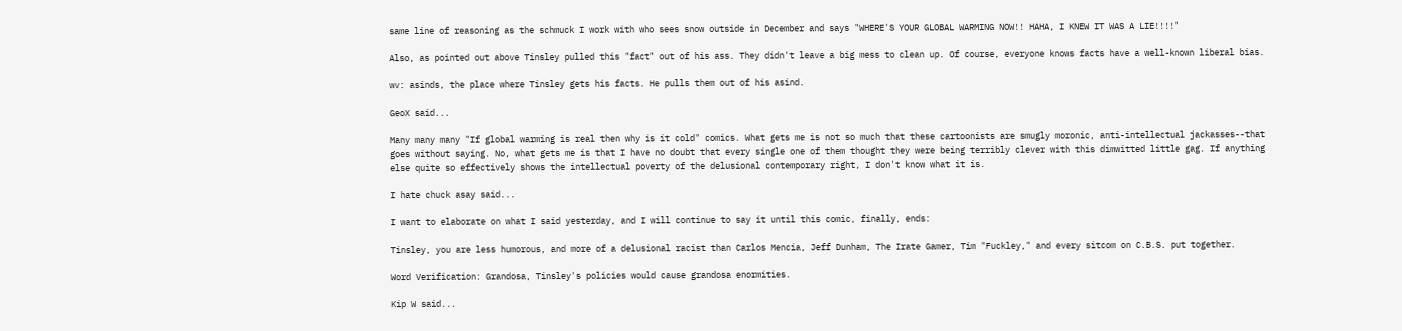same line of reasoning as the schmuck I work with who sees snow outside in December and says "WHERE'S YOUR GLOBAL WARMING NOW!! HAHA, I KNEW IT WAS A LIE!!!!"

Also, as pointed out above Tinsley pulled this "fact" out of his ass. They didn't leave a big mess to clean up. Of course, everyone knows facts have a well-known liberal bias.

wv: asinds, the place where Tinsley gets his facts. He pulls them out of his asind.

GeoX said...

Many many many "If global warming is real then why is it cold" comics. What gets me is not so much that these cartoonists are smugly moronic, anti-intellectual jackasses--that goes without saying. No, what gets me is that I have no doubt that every single one of them thought they were being terribly clever with this dimwitted little gag. If anything else quite so effectively shows the intellectual poverty of the delusional contemporary right, I don't know what it is.

I hate chuck asay said...

I want to elaborate on what I said yesterday, and I will continue to say it until this comic, finally, ends:

Tinsley, you are less humorous, and more of a delusional racist than Carlos Mencia, Jeff Dunham, The Irate Gamer, Tim "Fuckley," and every sitcom on C.B.S. put together.

Word Verification: Grandosa, Tinsley's policies would cause grandosa enormities.

Kip W said...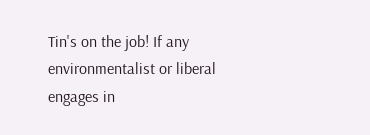Tin's on the job! If any environmentalist or liberal engages in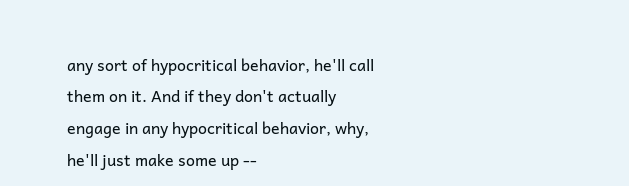any sort of hypocritical behavior, he'll call them on it. And if they don't actually engage in any hypocritical behavior, why, he'll just make some up --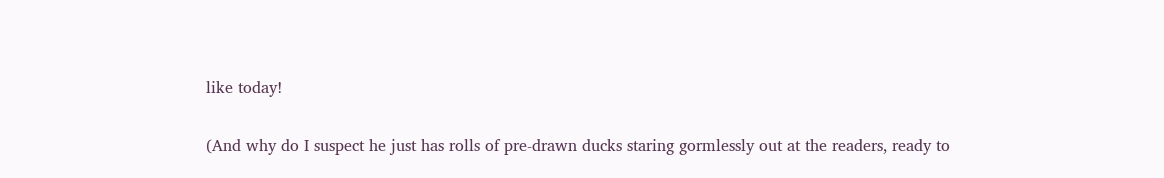like today!

(And why do I suspect he just has rolls of pre-drawn ducks staring gormlessly out at the readers, ready to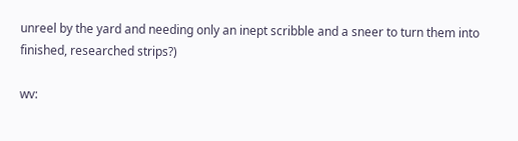unreel by the yard and needing only an inept scribble and a sneer to turn them into finished, researched strips?)

wv: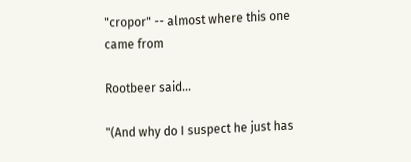"cropor" -- almost where this one came from

Rootbeer said...

"(And why do I suspect he just has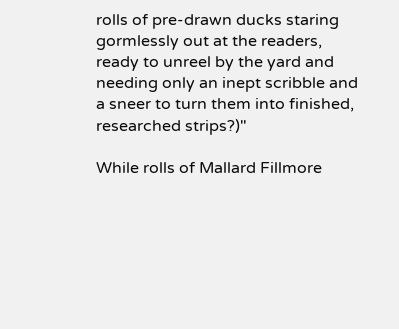rolls of pre-drawn ducks staring gormlessly out at the readers, ready to unreel by the yard and needing only an inept scribble and a sneer to turn them into finished, researched strips?)"

While rolls of Mallard Fillmore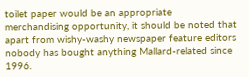toilet paper would be an appropriate merchandising opportunity, it should be noted that apart from wishy-washy newspaper feature editors nobody has bought anything Mallard-related since 1996.